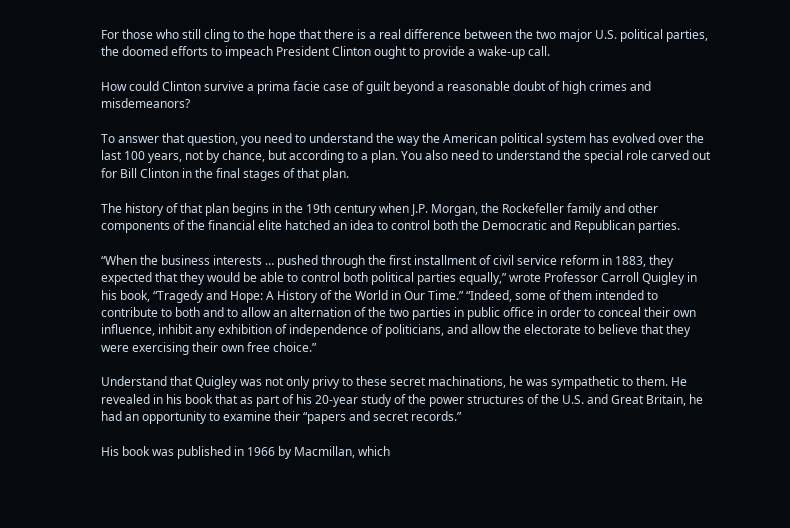For those who still cling to the hope that there is a real difference between the two major U.S. political parties, the doomed efforts to impeach President Clinton ought to provide a wake-up call.

How could Clinton survive a prima facie case of guilt beyond a reasonable doubt of high crimes and misdemeanors?

To answer that question, you need to understand the way the American political system has evolved over the last 100 years, not by chance, but according to a plan. You also need to understand the special role carved out for Bill Clinton in the final stages of that plan.

The history of that plan begins in the 19th century when J.P. Morgan, the Rockefeller family and other components of the financial elite hatched an idea to control both the Democratic and Republican parties.

“When the business interests … pushed through the first installment of civil service reform in 1883, they expected that they would be able to control both political parties equally,” wrote Professor Carroll Quigley in his book, “Tragedy and Hope: A History of the World in Our Time.” “Indeed, some of them intended to contribute to both and to allow an alternation of the two parties in public office in order to conceal their own influence, inhibit any exhibition of independence of politicians, and allow the electorate to believe that they were exercising their own free choice.”

Understand that Quigley was not only privy to these secret machinations, he was sympathetic to them. He revealed in his book that as part of his 20-year study of the power structures of the U.S. and Great Britain, he had an opportunity to examine their “papers and secret records.”

His book was published in 1966 by Macmillan, which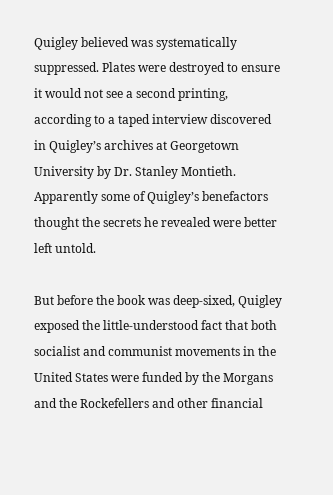Quigley believed was systematically suppressed. Plates were destroyed to ensure it would not see a second printing, according to a taped interview discovered in Quigley’s archives at Georgetown University by Dr. Stanley Montieth. Apparently some of Quigley’s benefactors thought the secrets he revealed were better left untold.

But before the book was deep-sixed, Quigley exposed the little-understood fact that both socialist and communist movements in the United States were funded by the Morgans and the Rockefellers and other financial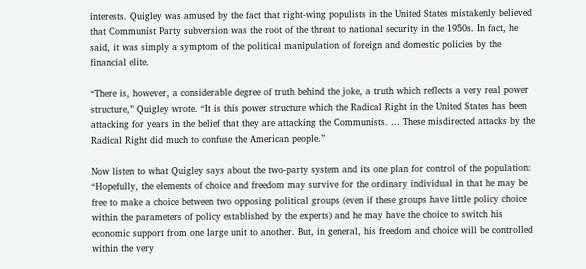interests. Quigley was amused by the fact that right-wing populists in the United States mistakenly believed that Communist Party subversion was the root of the threat to national security in the 1950s. In fact, he said, it was simply a symptom of the political manipulation of foreign and domestic policies by the financial elite.

“There is, however, a considerable degree of truth behind the joke, a truth which reflects a very real power structure,” Quigley wrote. “It is this power structure which the Radical Right in the United States has been attacking for years in the belief that they are attacking the Communists. … These misdirected attacks by the Radical Right did much to confuse the American people.”

Now listen to what Quigley says about the two-party system and its one plan for control of the population: “Hopefully, the elements of choice and freedom may survive for the ordinary individual in that he may be free to make a choice between two opposing political groups (even if these groups have little policy choice within the parameters of policy established by the experts) and he may have the choice to switch his economic support from one large unit to another. But, in general, his freedom and choice will be controlled within the very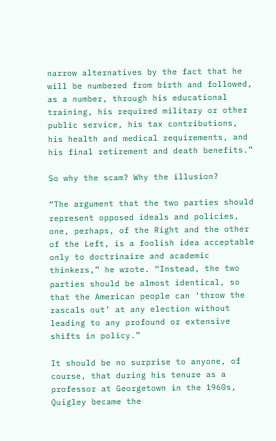narrow alternatives by the fact that he will be numbered from birth and followed, as a number, through his educational training, his required military or other public service, his tax contributions, his health and medical requirements, and his final retirement and death benefits.”

So why the scam? Why the illusion?

“The argument that the two parties should represent opposed ideals and policies, one, perhaps, of the Right and the other of the Left, is a foolish idea acceptable only to doctrinaire and academic thinkers,” he wrote. “Instead, the two parties should be almost identical, so that the American people can ‘throw the rascals out’ at any election without leading to any profound or extensive shifts in policy.”

It should be no surprise to anyone, of course, that during his tenure as a professor at Georgetown in the 1960s, Quigley became the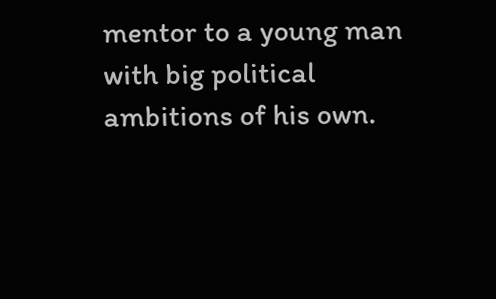mentor to a young man with big political ambitions of his own.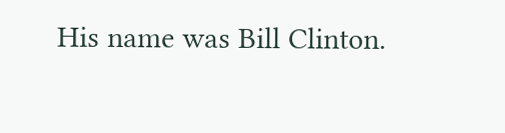His name was Bill Clinton.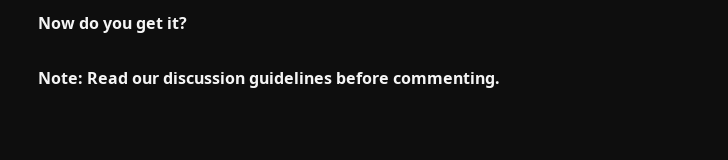Now do you get it?

Note: Read our discussion guidelines before commenting.